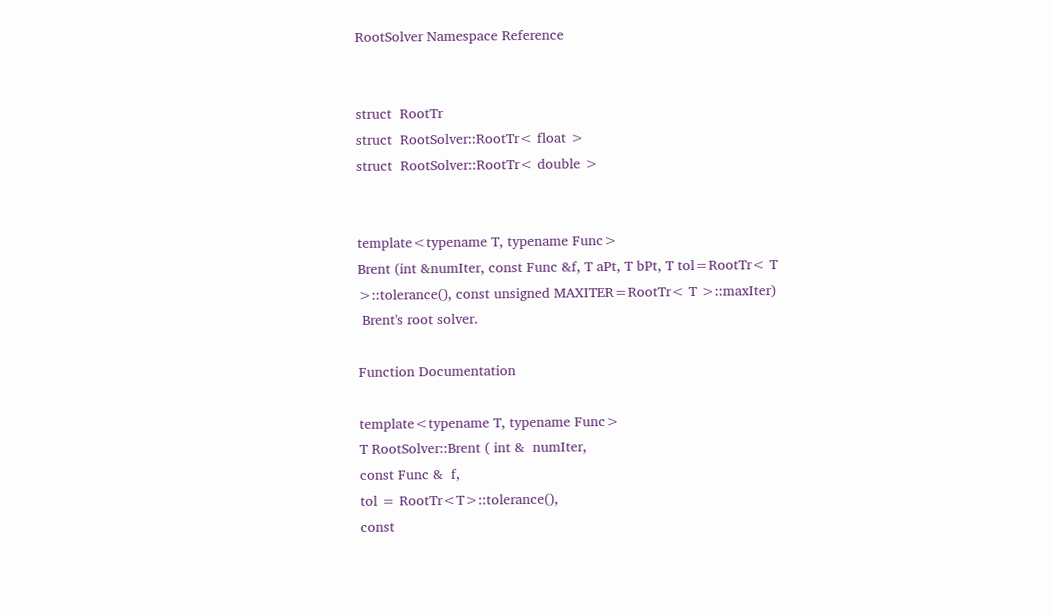RootSolver Namespace Reference


struct  RootTr
struct  RootSolver::RootTr< float >
struct  RootSolver::RootTr< double >


template<typename T, typename Func>
Brent (int &numIter, const Func &f, T aPt, T bPt, T tol=RootTr< T >::tolerance(), const unsigned MAXITER=RootTr< T >::maxIter)
 Brent's root solver.

Function Documentation

template<typename T, typename Func>
T RootSolver::Brent ( int &  numIter,
const Func &  f,
tol = RootTr<T>::tolerance(),
const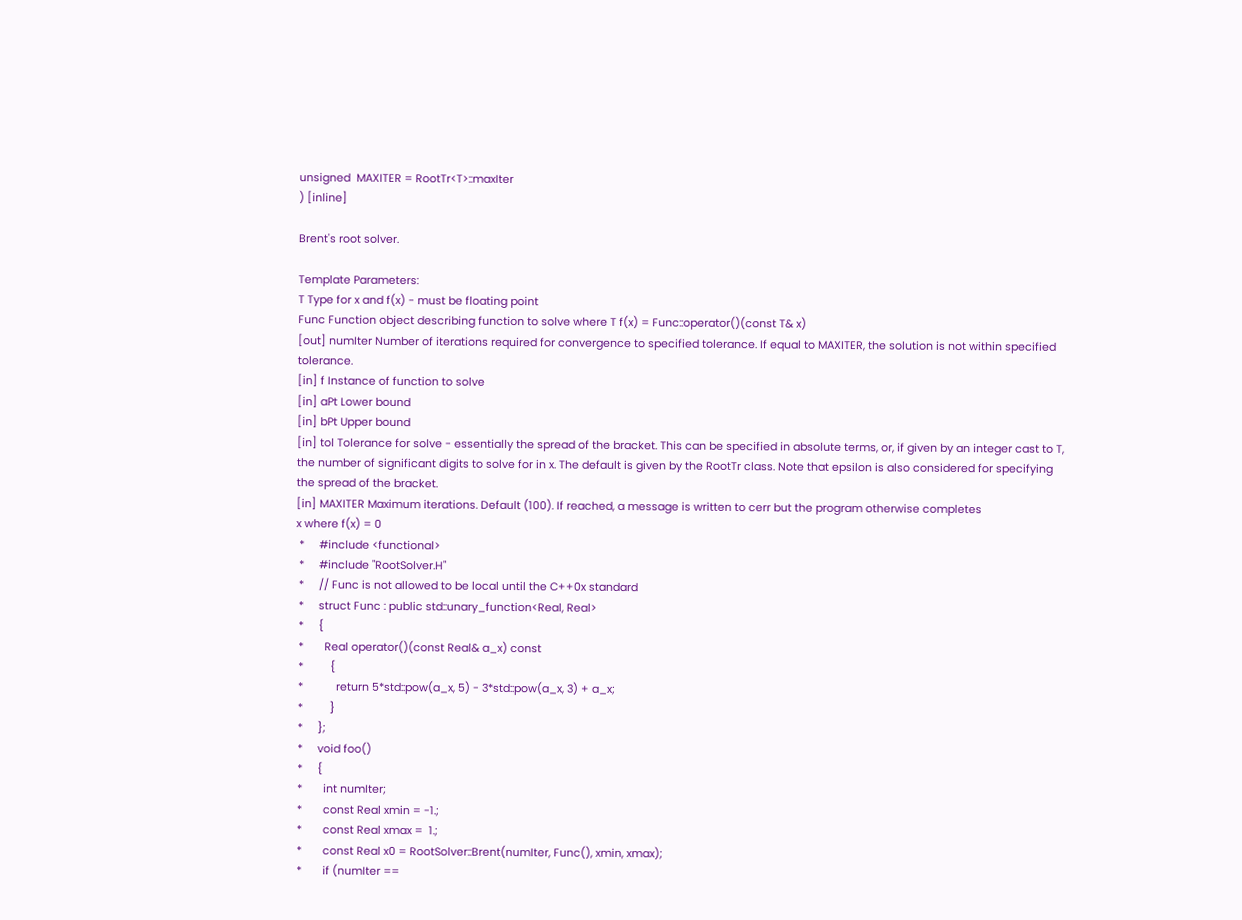unsigned  MAXITER = RootTr<T>::maxIter
) [inline]

Brent's root solver.

Template Parameters:
T Type for x and f(x) - must be floating point
Func Function object describing function to solve where T f(x) = Func::operator()(const T& x)
[out] numIter Number of iterations required for convergence to specified tolerance. If equal to MAXITER, the solution is not within specified tolerance.
[in] f Instance of function to solve
[in] aPt Lower bound
[in] bPt Upper bound
[in] tol Tolerance for solve - essentially the spread of the bracket. This can be specified in absolute terms, or, if given by an integer cast to T, the number of significant digits to solve for in x. The default is given by the RootTr class. Note that epsilon is also considered for specifying the spread of the bracket.
[in] MAXITER Maximum iterations. Default (100). If reached, a message is written to cerr but the program otherwise completes
x where f(x) = 0
 *     #include <functional>
 *     #include "RootSolver.H"
 *     // Func is not allowed to be local until the C++0x standard
 *     struct Func : public std::unary_function<Real, Real>
 *     {
 *       Real operator()(const Real& a_x) const
 *         {
 *           return 5*std::pow(a_x, 5) - 3*std::pow(a_x, 3) + a_x;
 *         }
 *     };
 *     void foo()
 *     {
 *       int numIter;
 *       const Real xmin = -1.;
 *       const Real xmax =  1.;
 *       const Real x0 = RootSolver::Brent(numIter, Func(), xmin, xmax);
 *       if (numIter ==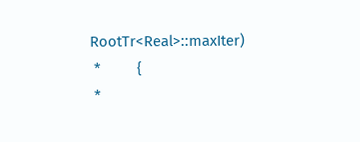RootTr<Real>::maxIter)
 *         {
 *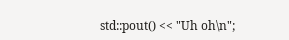std::pout() << "Uh oh\n";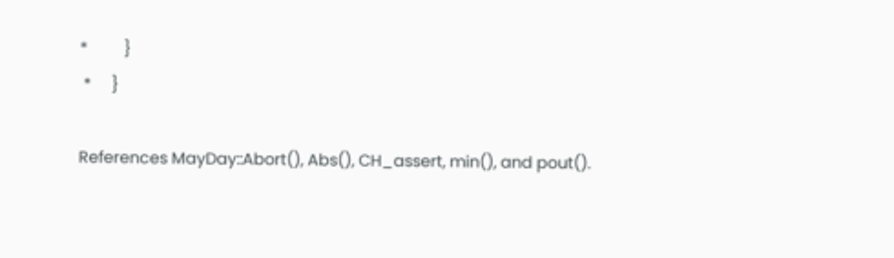*         }
 *     }

References MayDay::Abort(), Abs(), CH_assert, min(), and pout().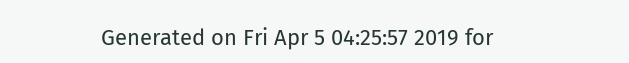Generated on Fri Apr 5 04:25:57 2019 for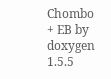Chombo + EB by  doxygen 1.5.5